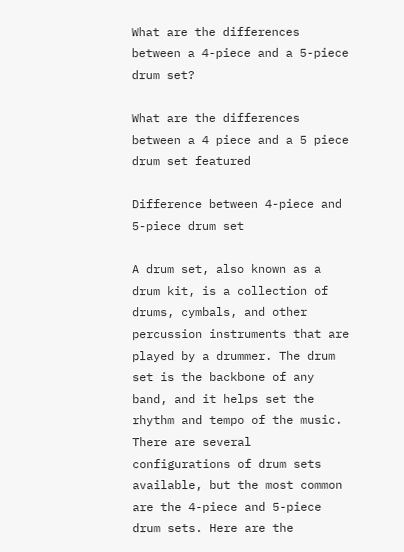What are the differences between a 4-piece and a 5-piece drum set?

What are the differences between a 4 piece and a 5 piece drum set featured

Difference between 4-piece and 5-piece drum set

A drum set, also known as a drum kit, is a collection of drums, cymbals, and other percussion instruments that are played by a drummer. The drum set is the backbone of any band, and it helps set the rhythm and tempo of the music. There are several configurations of drum sets available, but the most common are the 4-piece and 5-piece drum sets. Here are the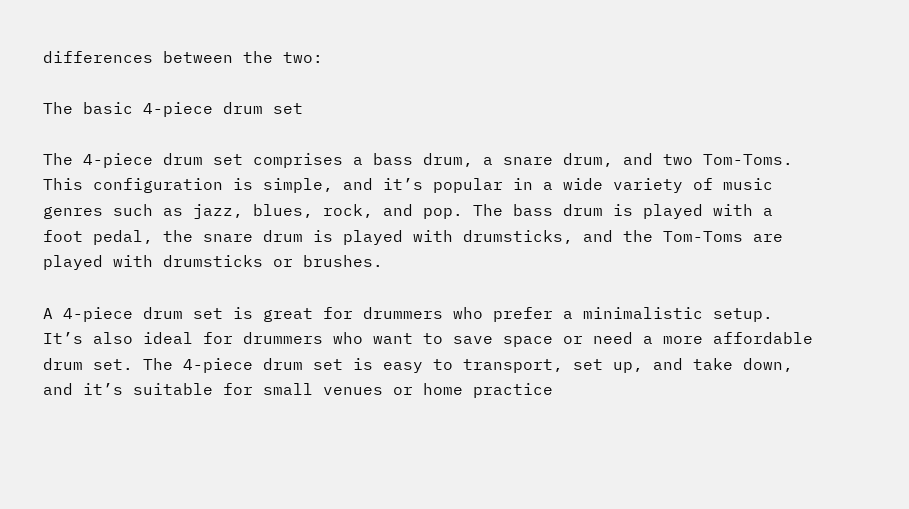differences between the two:

The basic 4-piece drum set

The 4-piece drum set comprises a bass drum, a snare drum, and two Tom-Toms. This configuration is simple, and it’s popular in a wide variety of music genres such as jazz, blues, rock, and pop. The bass drum is played with a foot pedal, the snare drum is played with drumsticks, and the Tom-Toms are played with drumsticks or brushes.

A 4-piece drum set is great for drummers who prefer a minimalistic setup. It’s also ideal for drummers who want to save space or need a more affordable drum set. The 4-piece drum set is easy to transport, set up, and take down, and it’s suitable for small venues or home practice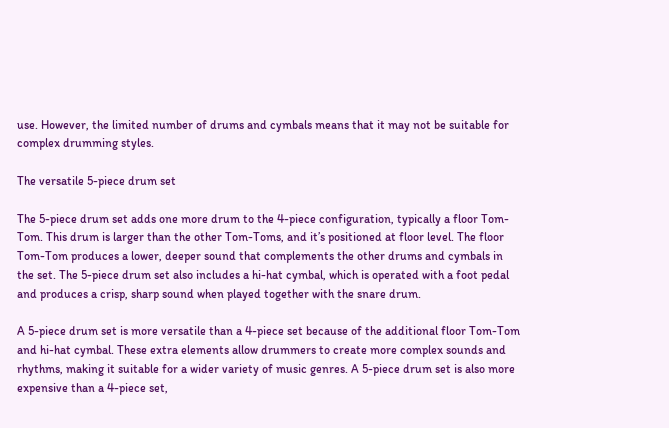use. However, the limited number of drums and cymbals means that it may not be suitable for complex drumming styles.

The versatile 5-piece drum set

The 5-piece drum set adds one more drum to the 4-piece configuration, typically a floor Tom-Tom. This drum is larger than the other Tom-Toms, and it’s positioned at floor level. The floor Tom-Tom produces a lower, deeper sound that complements the other drums and cymbals in the set. The 5-piece drum set also includes a hi-hat cymbal, which is operated with a foot pedal and produces a crisp, sharp sound when played together with the snare drum.

A 5-piece drum set is more versatile than a 4-piece set because of the additional floor Tom-Tom and hi-hat cymbal. These extra elements allow drummers to create more complex sounds and rhythms, making it suitable for a wider variety of music genres. A 5-piece drum set is also more expensive than a 4-piece set,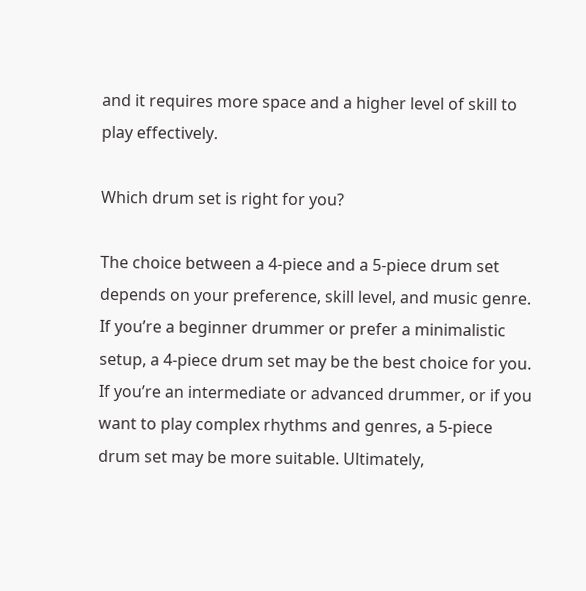and it requires more space and a higher level of skill to play effectively.

Which drum set is right for you?

The choice between a 4-piece and a 5-piece drum set depends on your preference, skill level, and music genre. If you’re a beginner drummer or prefer a minimalistic setup, a 4-piece drum set may be the best choice for you. If you’re an intermediate or advanced drummer, or if you want to play complex rhythms and genres, a 5-piece drum set may be more suitable. Ultimately,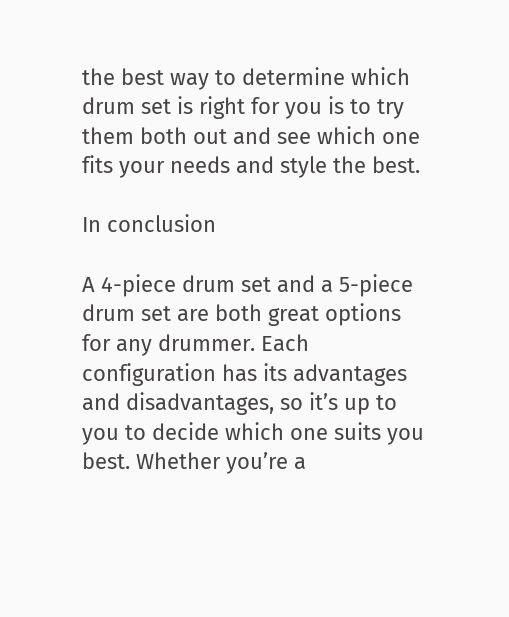the best way to determine which drum set is right for you is to try them both out and see which one fits your needs and style the best.

In conclusion

A 4-piece drum set and a 5-piece drum set are both great options for any drummer. Each configuration has its advantages and disadvantages, so it’s up to you to decide which one suits you best. Whether you’re a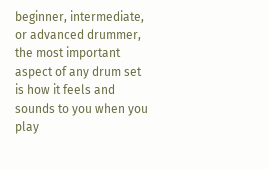beginner, intermediate, or advanced drummer, the most important aspect of any drum set is how it feels and sounds to you when you play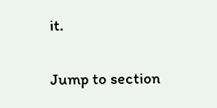it.

Jump to section